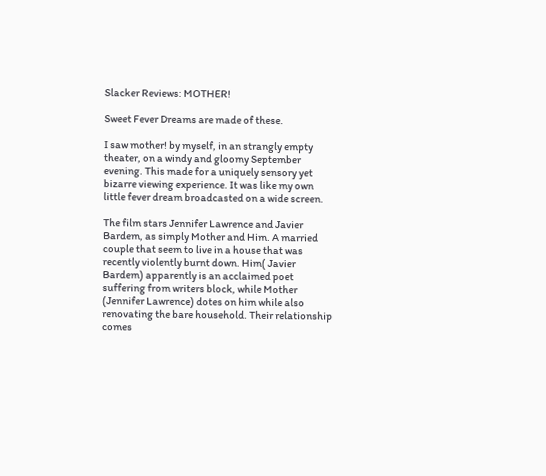Slacker Reviews: MOTHER!

Sweet Fever Dreams are made of these.

I saw mother! by myself, in an strangly empty theater, on a windy and gloomy September evening. This made for a uniquely sensory yet bizarre viewing experience. It was like my own little fever dream broadcasted on a wide screen.

The film stars Jennifer Lawrence and Javier Bardem, as simply Mother and Him. A married couple that seem to live in a house that was recently violently burnt down. Him( Javier Bardem) apparently is an acclaimed poet suffering from writers block, while Mother (Jennifer Lawrence) dotes on him while also renovating the bare household. Their relationship comes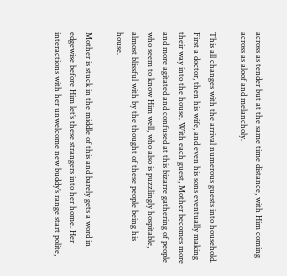across as tender but at the same time distance, with Him coming across as aloof and melancholy.

This all changes with the arrival numerous guests into household. First a doctor, then his wife, and even his sons eventually making their way into the house. With each guest, Mother becomes more and more agitated and confused at this bizarre gathering of people who seem to know Him well, who also is puzzlingly hospitable, almost blissful with by the thought of these people being his house.

Mother is stuck in the middle of this and barely gets a word in edgewise before Him let’s these strangers into her home. Her interactions with her unwelcome new buddy’s range start polite,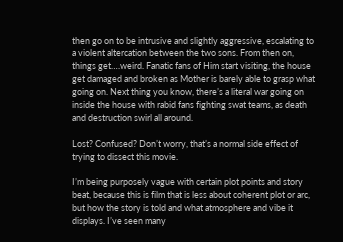then go on to be intrusive and slightly aggressive, escalating to a violent altercation between the two sons. From then on, things get….weird. Fanatic fans of Him start visiting, the house get damaged and broken as Mother is barely able to grasp what going on. Next thing you know, there’s a literal war going on inside the house with rabid fans fighting swat teams, as death and destruction swirl all around.

Lost? Confused? Don’t worry, that’s a normal side effect of trying to dissect this movie.

I’m being purposely vague with certain plot points and story beat, because this is film that is less about coherent plot or arc, but how the story is told and what atmosphere and vibe it displays. I’ve seen many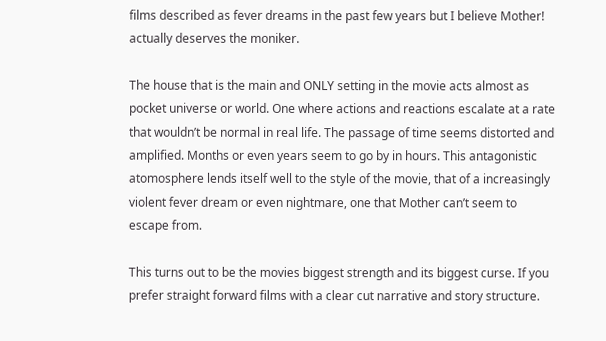films described as fever dreams in the past few years but I believe Mother! actually deserves the moniker.

The house that is the main and ONLY setting in the movie acts almost as pocket universe or world. One where actions and reactions escalate at a rate that wouldn’t be normal in real life. The passage of time seems distorted and amplified. Months or even years seem to go by in hours. This antagonistic atomosphere lends itself well to the style of the movie, that of a increasingly violent fever dream or even nightmare, one that Mother can’t seem to escape from.

This turns out to be the movies biggest strength and its biggest curse. If you prefer straight forward films with a clear cut narrative and story structure.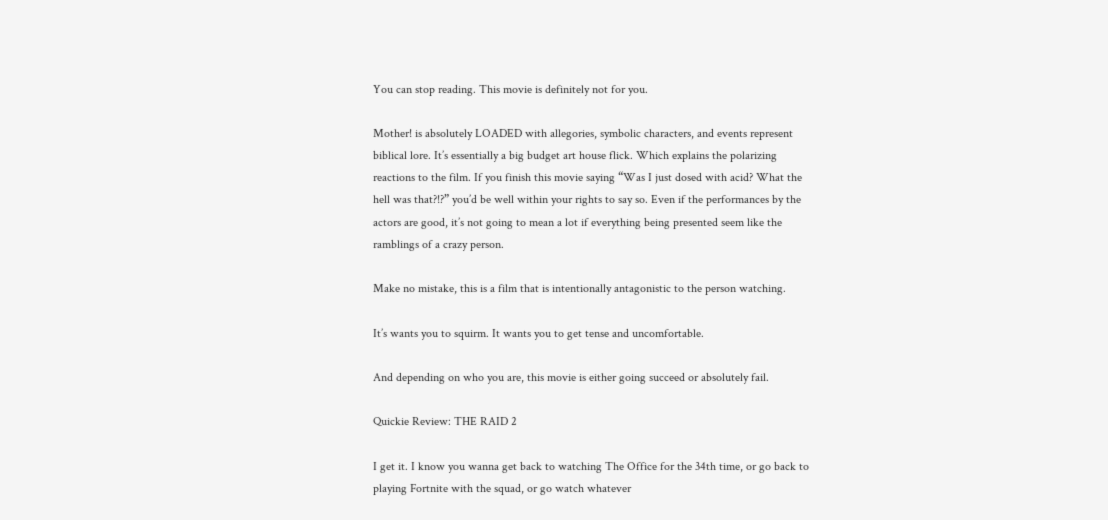You can stop reading. This movie is definitely not for you.

Mother! is absolutely LOADED with allegories, symbolic characters, and events represent biblical lore. It’s essentially a big budget art house flick. Which explains the polarizing reactions to the film. If you finish this movie saying “Was I just dosed with acid? What the hell was that?!?” you’d be well within your rights to say so. Even if the performances by the actors are good, it’s not going to mean a lot if everything being presented seem like the ramblings of a crazy person.

Make no mistake, this is a film that is intentionally antagonistic to the person watching.

It’s wants you to squirm. It wants you to get tense and uncomfortable.

And depending on who you are, this movie is either going succeed or absolutely fail.

Quickie Review: THE RAID 2

I get it. I know you wanna get back to watching The Office for the 34th time, or go back to playing Fortnite with the squad, or go watch whatever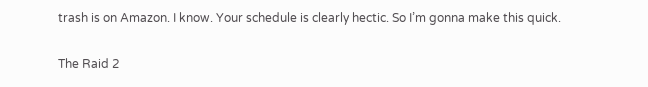trash is on Amazon. I know. Your schedule is clearly hectic. So I’m gonna make this quick.

The Raid 2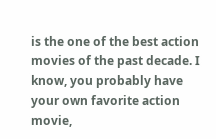is the one of the best action movies of the past decade. I know, you probably have your own favorite action movie,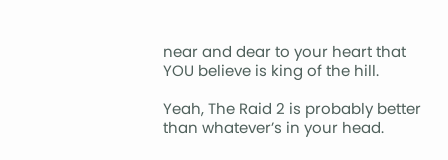near and dear to your heart that YOU believe is king of the hill.

Yeah, The Raid 2 is probably better than whatever’s in your head.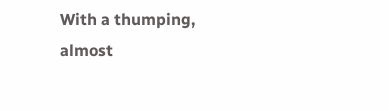With a thumping, almost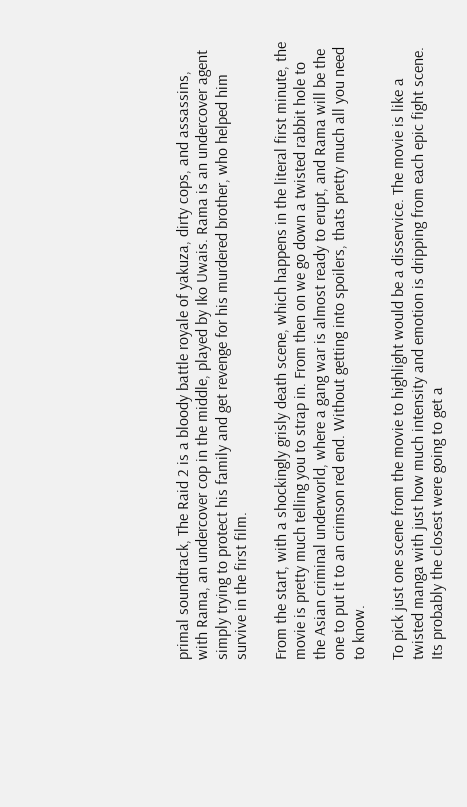primal soundtrack, The Raid 2 is a bloody battle royale of yakuza, dirty cops, and assassins, with Rama, an undercover cop in the middle, played by Iko Uwais. Rama is an undercover agent simply trying to protect his family and get revenge for his murdered brother, who helped him survive in the first film.

From the start, with a shockingly grisly death scene, which happens in the literal first minute, the movie is pretty much telling you to strap in. From then on we go down a twisted rabbit hole to the Asian criminal underworld, where a gang war is almost ready to erupt, and Rama will be the one to put it to an crimson red end. Without getting into spoilers, thats pretty much all you need to know.

To pick just one scene from the movie to highlight would be a disservice. The movie is like a twisted manga with just how much intensity and emotion is dripping from each epic fight scene. Its probably the closest were going to get a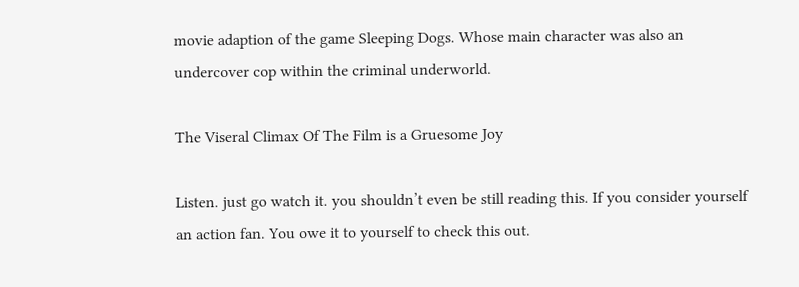movie adaption of the game Sleeping Dogs. Whose main character was also an undercover cop within the criminal underworld.

The Viseral Climax Of The Film is a Gruesome Joy

Listen. just go watch it. you shouldn’t even be still reading this. If you consider yourself an action fan. You owe it to yourself to check this out.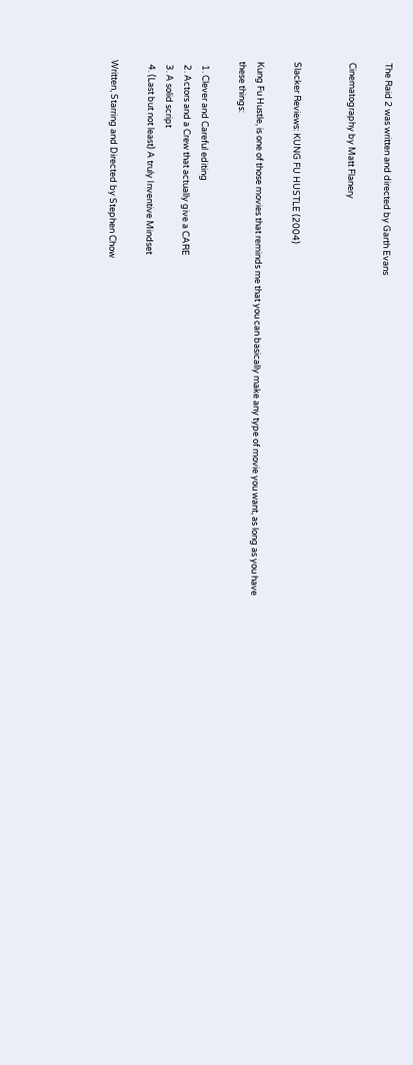The Raid 2 was written and directed by Garth Evans

Cinematography by Matt Flanery


Slacker Reviews: KUNG FU HUSTLE (2004)

Kung Fu Hustle, is one of those movies that reminds me that you can basically make any type of movie you want, as long as you have these things:

  1. Clever and Careful editing
  2. Actors and a Crew that actually give a CARE
  3. A solid script
  4. (Last but not least) A truly Inventive Mindset

Written, Starring and Directed by Stephen Chow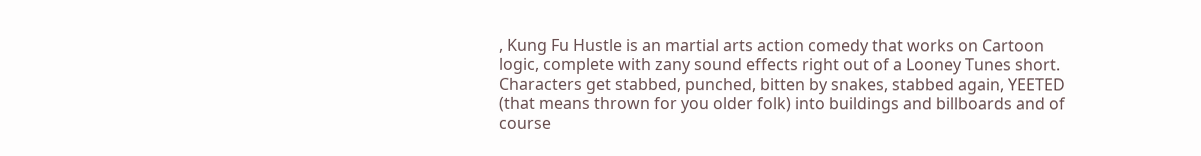, Kung Fu Hustle is an martial arts action comedy that works on Cartoon logic, complete with zany sound effects right out of a Looney Tunes short. Characters get stabbed, punched, bitten by snakes, stabbed again, YEETED (that means thrown for you older folk) into buildings and billboards and of course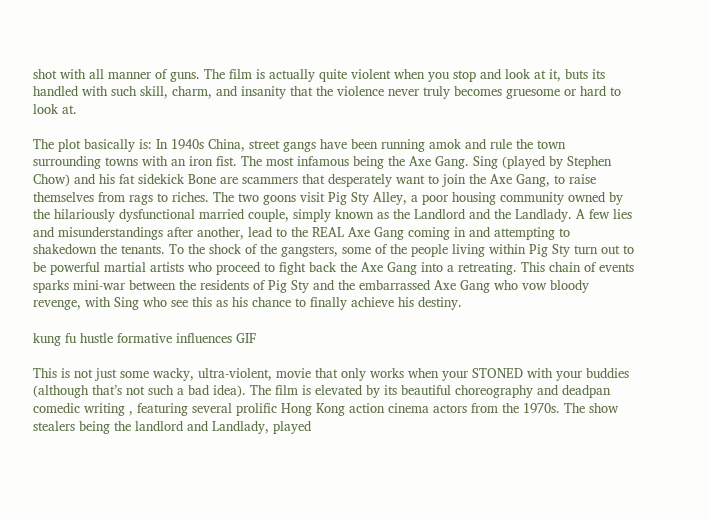shot with all manner of guns. The film is actually quite violent when you stop and look at it, buts its handled with such skill, charm, and insanity that the violence never truly becomes gruesome or hard to look at.

The plot basically is: In 1940s China, street gangs have been running amok and rule the town surrounding towns with an iron fist. The most infamous being the Axe Gang. Sing (played by Stephen Chow) and his fat sidekick Bone are scammers that desperately want to join the Axe Gang, to raise themselves from rags to riches. The two goons visit Pig Sty Alley, a poor housing community owned by the hilariously dysfunctional married couple, simply known as the Landlord and the Landlady. A few lies and misunderstandings after another, lead to the REAL Axe Gang coming in and attempting to shakedown the tenants. To the shock of the gangsters, some of the people living within Pig Sty turn out to be powerful martial artists who proceed to fight back the Axe Gang into a retreating. This chain of events sparks mini-war between the residents of Pig Sty and the embarrassed Axe Gang who vow bloody revenge, with Sing who see this as his chance to finally achieve his destiny.

kung fu hustle formative influences GIF

This is not just some wacky, ultra-violent, movie that only works when your STONED with your buddies (although that’s not such a bad idea). The film is elevated by its beautiful choreography and deadpan comedic writing , featuring several prolific Hong Kong action cinema actors from the 1970s. The show stealers being the landlord and Landlady, played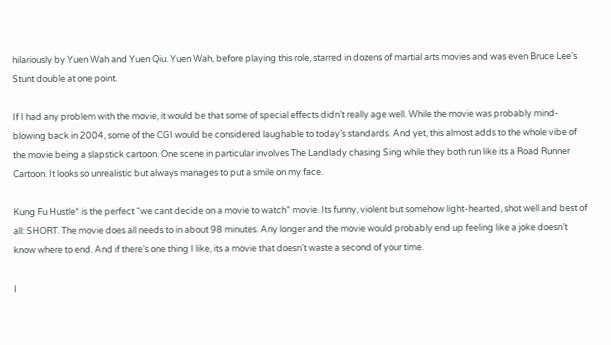hilariously by Yuen Wah and Yuen Qiu. Yuen Wah, before playing this role, starred in dozens of martial arts movies and was even Bruce Lee’s Stunt double at one point.

If I had any problem with the movie, it would be that some of special effects didn’t really age well. While the movie was probably mind-blowing back in 2004, some of the CGI would be considered laughable to today’s standards. And yet, this almost adds to the whole vibe of the movie being a slapstick cartoon. One scene in particular involves The Landlady chasing Sing while they both run like its a Road Runner Cartoon. It looks so unrealistic but always manages to put a smile on my face.

Kung Fu Hustle* is the perfect “we cant decide on a movie to watch” movie. Its funny, violent but somehow light-hearted, shot well and best of all: SHORT. The movie does all needs to in about 98 minutes. Any longer and the movie would probably end up feeling like a joke doesn’t know where to end. And if there’s one thing I like, its a movie that doesn’t waste a second of your time.

I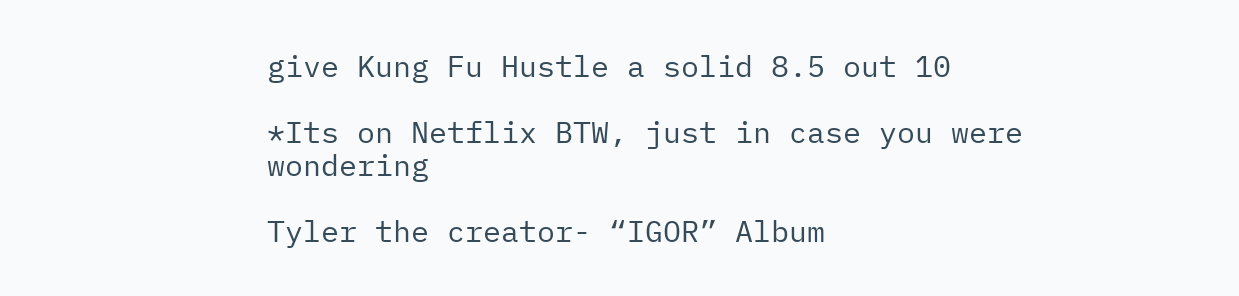give Kung Fu Hustle a solid 8.5 out 10

*Its on Netflix BTW, just in case you were wondering

Tyler the creator- “IGOR” Album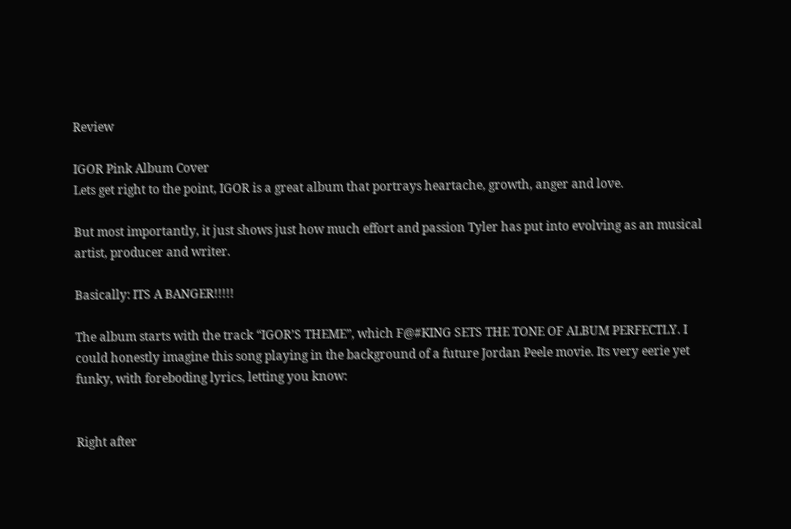Review

IGOR Pink Album Cover
Lets get right to the point, IGOR is a great album that portrays heartache, growth, anger and love.

But most importantly, it just shows just how much effort and passion Tyler has put into evolving as an musical artist, producer and writer.

Basically: ITS A BANGER!!!!!

The album starts with the track “IGOR’S THEME”, which F@#KING SETS THE TONE OF ALBUM PERFECTLY. I could honestly imagine this song playing in the background of a future Jordan Peele movie. Its very eerie yet funky, with foreboding lyrics, letting you know:


Right after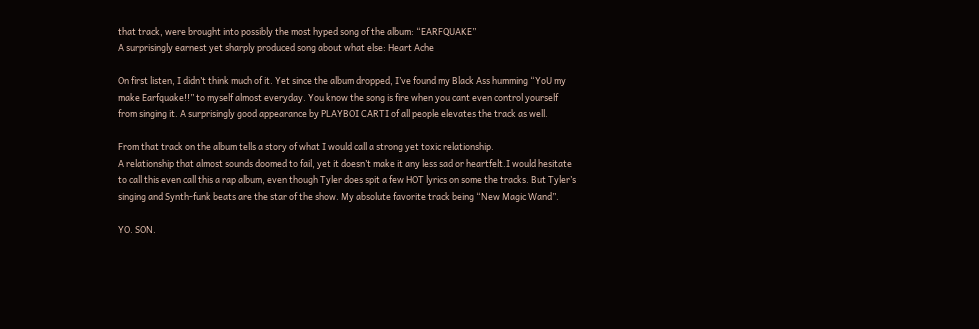that track, were brought into possibly the most hyped song of the album: “EARFQUAKE”
A surprisingly earnest yet sharply produced song about what else: Heart Ache

On first listen, I didn’t think much of it. Yet since the album dropped, I’ve found my Black Ass humming “YoU my make Earfquake!!” to myself almost everyday. You know the song is fire when you cant even control yourself from singing it. A surprisingly good appearance by PLAYBOI CARTI of all people elevates the track as well.

From that track on the album tells a story of what I would call a strong yet toxic relationship.
A relationship that almost sounds doomed to fail, yet it doesn’t make it any less sad or heartfelt.I would hesitate to call this even call this a rap album, even though Tyler does spit a few HOT lyrics on some the tracks. But Tyler’s singing and Synth-funk beats are the star of the show. My absolute favorite track being “New Magic Wand”.

YO. SON.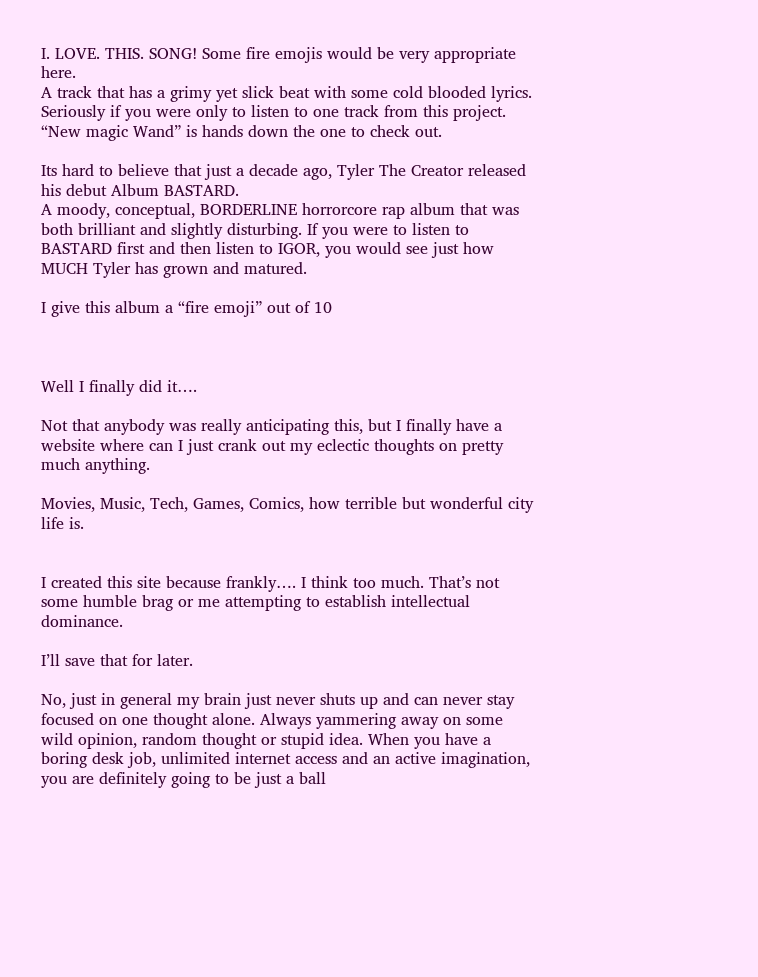I. LOVE. THIS. SONG! Some fire emojis would be very appropriate here.
A track that has a grimy yet slick beat with some cold blooded lyrics. Seriously if you were only to listen to one track from this project. “New magic Wand” is hands down the one to check out.

Its hard to believe that just a decade ago, Tyler The Creator released his debut Album BASTARD.
A moody, conceptual, BORDERLINE horrorcore rap album that was both brilliant and slightly disturbing. If you were to listen to BASTARD first and then listen to IGOR, you would see just how MUCH Tyler has grown and matured.

I give this album a “fire emoji” out of 10



Well I finally did it….

Not that anybody was really anticipating this, but I finally have a website where can I just crank out my eclectic thoughts on pretty much anything.

Movies, Music, Tech, Games, Comics, how terrible but wonderful city life is.


I created this site because frankly…. I think too much. That’s not some humble brag or me attempting to establish intellectual dominance.

I’ll save that for later.

No, just in general my brain just never shuts up and can never stay focused on one thought alone. Always yammering away on some wild opinion, random thought or stupid idea. When you have a boring desk job, unlimited internet access and an active imagination, you are definitely going to be just a ball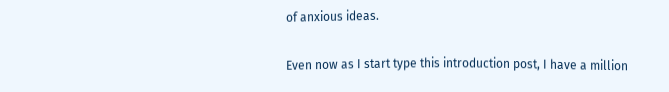of anxious ideas.

Even now as I start type this introduction post, I have a million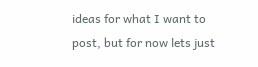ideas for what I want to post, but for now lets just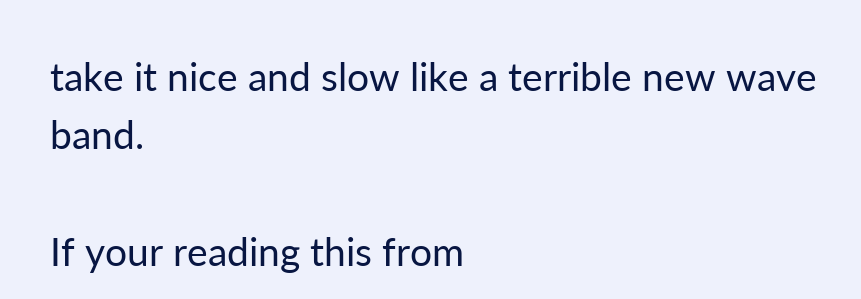take it nice and slow like a terrible new wave band.

If your reading this from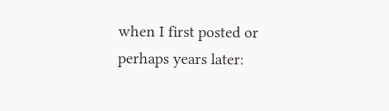when I first posted or perhaps years later: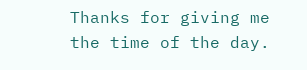Thanks for giving me the time of the day.